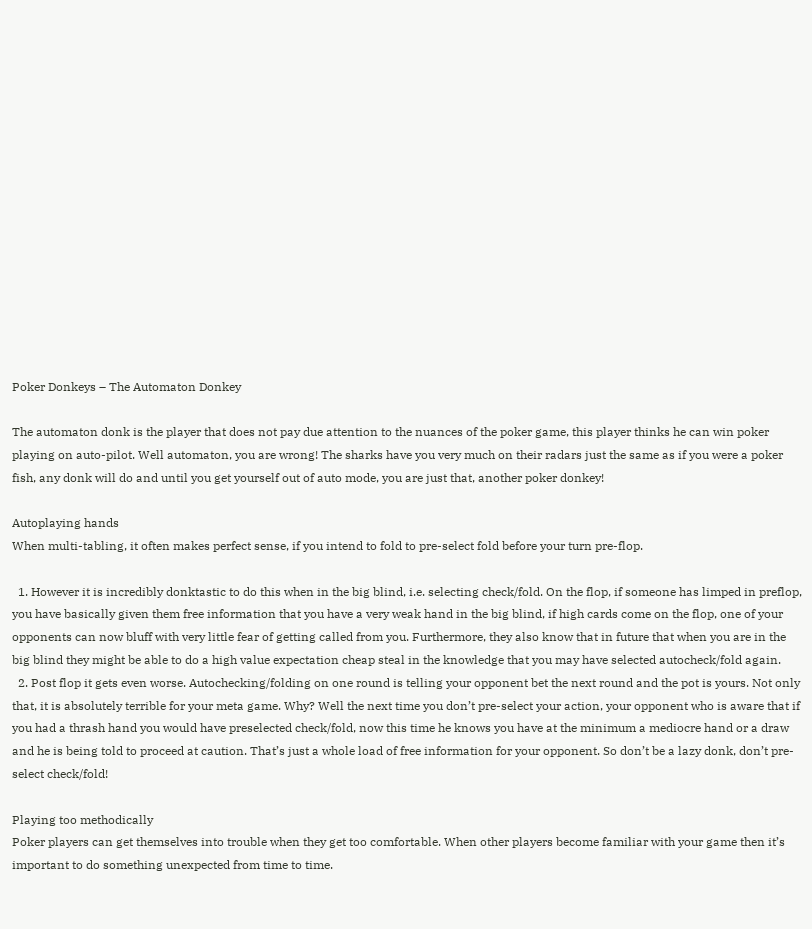Poker Donkeys – The Automaton Donkey

The automaton donk is the player that does not pay due attention to the nuances of the poker game, this player thinks he can win poker playing on auto-pilot. Well automaton, you are wrong! The sharks have you very much on their radars just the same as if you were a poker fish, any donk will do and until you get yourself out of auto mode, you are just that, another poker donkey!

Autoplaying hands
When multi-tabling, it often makes perfect sense, if you intend to fold to pre-select fold before your turn pre-flop.

  1. However it is incredibly donktastic to do this when in the big blind, i.e. selecting check/fold. On the flop, if someone has limped in preflop, you have basically given them free information that you have a very weak hand in the big blind, if high cards come on the flop, one of your opponents can now bluff with very little fear of getting called from you. Furthermore, they also know that in future that when you are in the big blind they might be able to do a high value expectation cheap steal in the knowledge that you may have selected autocheck/fold again.
  2. Post flop it gets even worse. Autochecking/folding on one round is telling your opponent bet the next round and the pot is yours. Not only that, it is absolutely terrible for your meta game. Why? Well the next time you don’t pre-select your action, your opponent who is aware that if you had a thrash hand you would have preselected check/fold, now this time he knows you have at the minimum a mediocre hand or a draw and he is being told to proceed at caution. That’s just a whole load of free information for your opponent. So don’t be a lazy donk, don’t pre-select check/fold!

Playing too methodically
Poker players can get themselves into trouble when they get too comfortable. When other players become familiar with your game then it’s important to do something unexpected from time to time.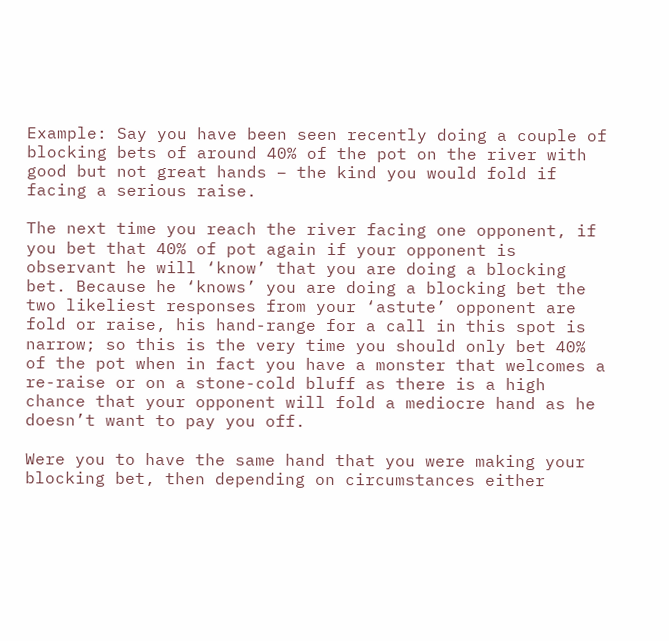Example: Say you have been seen recently doing a couple of blocking bets of around 40% of the pot on the river with good but not great hands – the kind you would fold if facing a serious raise.

The next time you reach the river facing one opponent, if you bet that 40% of pot again if your opponent is observant he will ‘know’ that you are doing a blocking bet. Because he ‘knows’ you are doing a blocking bet the two likeliest responses from your ‘astute’ opponent are fold or raise, his hand-range for a call in this spot is narrow; so this is the very time you should only bet 40% of the pot when in fact you have a monster that welcomes a re-raise or on a stone-cold bluff as there is a high chance that your opponent will fold a mediocre hand as he doesn’t want to pay you off.

Were you to have the same hand that you were making your blocking bet, then depending on circumstances either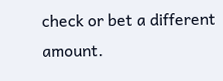check or bet a different amount.